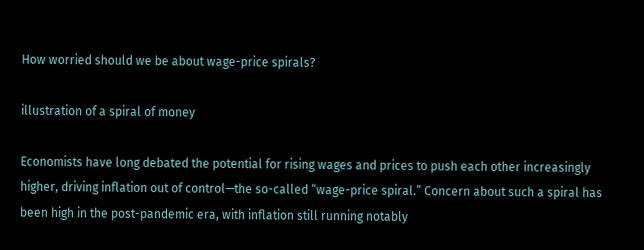How worried should we be about wage-price spirals?

illustration of a spiral of money

Economists have long debated the potential for rising wages and prices to push each other increasingly higher, driving inflation out of control—the so-called “wage-price spiral.” Concern about such a spiral has been high in the post-pandemic era, with inflation still running notably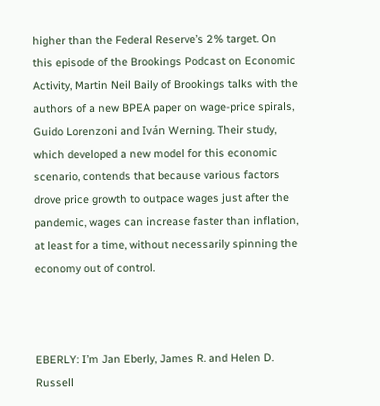higher than the Federal Reserve’s 2% target. On this episode of the Brookings Podcast on Economic Activity, Martin Neil Baily of Brookings talks with the authors of a new BPEA paper on wage-price spirals, Guido Lorenzoni and Iván Werning. Their study, which developed a new model for this economic scenario, contends that because various factors drove price growth to outpace wages just after the pandemic, wages can increase faster than inflation, at least for a time, without necessarily spinning the economy out of control.



EBERLY: I’m Jan Eberly, James R. and Helen D. Russell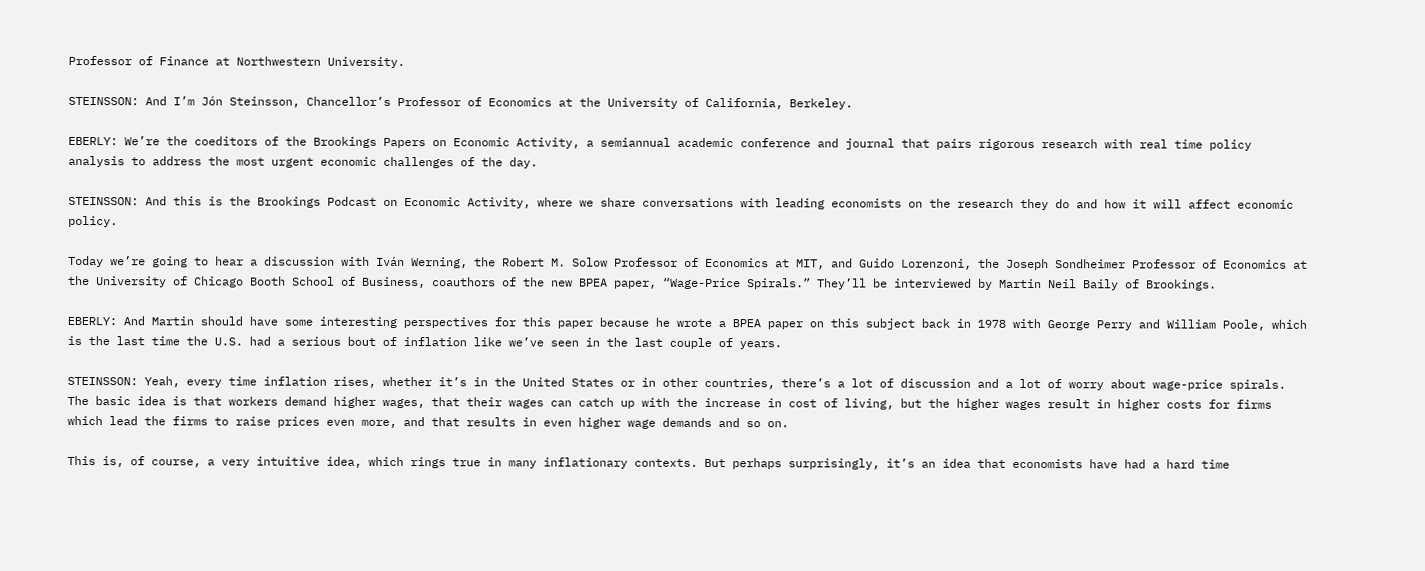Professor of Finance at Northwestern University.

STEINSSON: And I’m Jón Steinsson, Chancellor’s Professor of Economics at the University of California, Berkeley.

EBERLY: We’re the coeditors of the Brookings Papers on Economic Activity, a semiannual academic conference and journal that pairs rigorous research with real time policy analysis to address the most urgent economic challenges of the day.

STEINSSON: And this is the Brookings Podcast on Economic Activity, where we share conversations with leading economists on the research they do and how it will affect economic policy.

Today we’re going to hear a discussion with Iván Werning, the Robert M. Solow Professor of Economics at MIT, and Guido Lorenzoni, the Joseph Sondheimer Professor of Economics at the University of Chicago Booth School of Business, coauthors of the new BPEA paper, “Wage-Price Spirals.” They’ll be interviewed by Martin Neil Baily of Brookings.

EBERLY: And Martin should have some interesting perspectives for this paper because he wrote a BPEA paper on this subject back in 1978 with George Perry and William Poole, which is the last time the U.S. had a serious bout of inflation like we’ve seen in the last couple of years.

STEINSSON: Yeah, every time inflation rises, whether it’s in the United States or in other countries, there’s a lot of discussion and a lot of worry about wage-price spirals. The basic idea is that workers demand higher wages, that their wages can catch up with the increase in cost of living, but the higher wages result in higher costs for firms which lead the firms to raise prices even more, and that results in even higher wage demands and so on.

This is, of course, a very intuitive idea, which rings true in many inflationary contexts. But perhaps surprisingly, it’s an idea that economists have had a hard time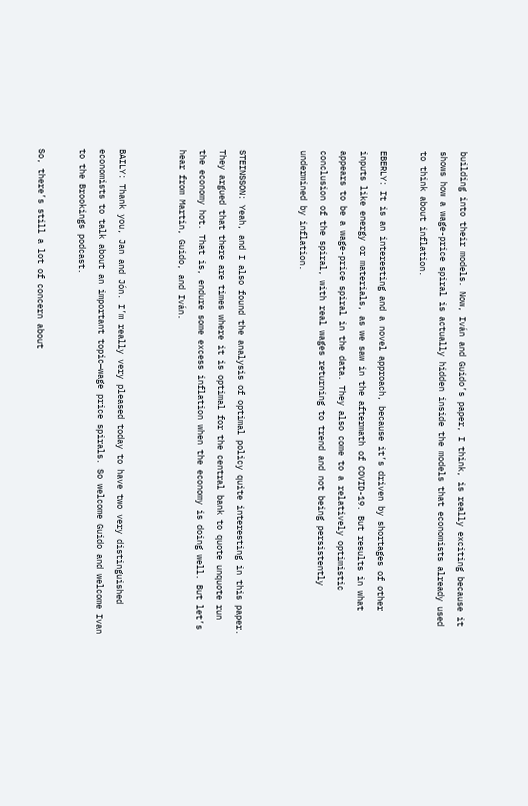building into their models. Now, Iván and Guido’s paper, I think, is really exciting because it shows how a wage-price spiral is actually hidden inside the models that economists already used to think about inflation.

EBERLY: It is an interesting and a novel approach, because it’s driven by shortages of other inputs like energy or materials, as we saw in the aftermath of COVID-19. But results in what appears to be a wage-price spiral in the data. They also come to a relatively optimistic conclusion of the spiral, with real wages returning to trend and not being persistently undermined by inflation.


STEINSSON: Yeah, and I also found the analysis of optimal policy quite interesting in this paper. They argued that there are times where it is optimal for the central bank to quote unquote run the economy hot. That is, endure some excess inflation when the economy is doing well. But let’s hear from Martin, Guido, and Iván.


BAILY: Thank you, Jan and Jón. I’m really very pleased today to have two very distinguished economists to talk about an important topic—wage price spirals. So welcome Guido and welcome Ivan to the Brookings podcast.

So, there’s still a lot of concern about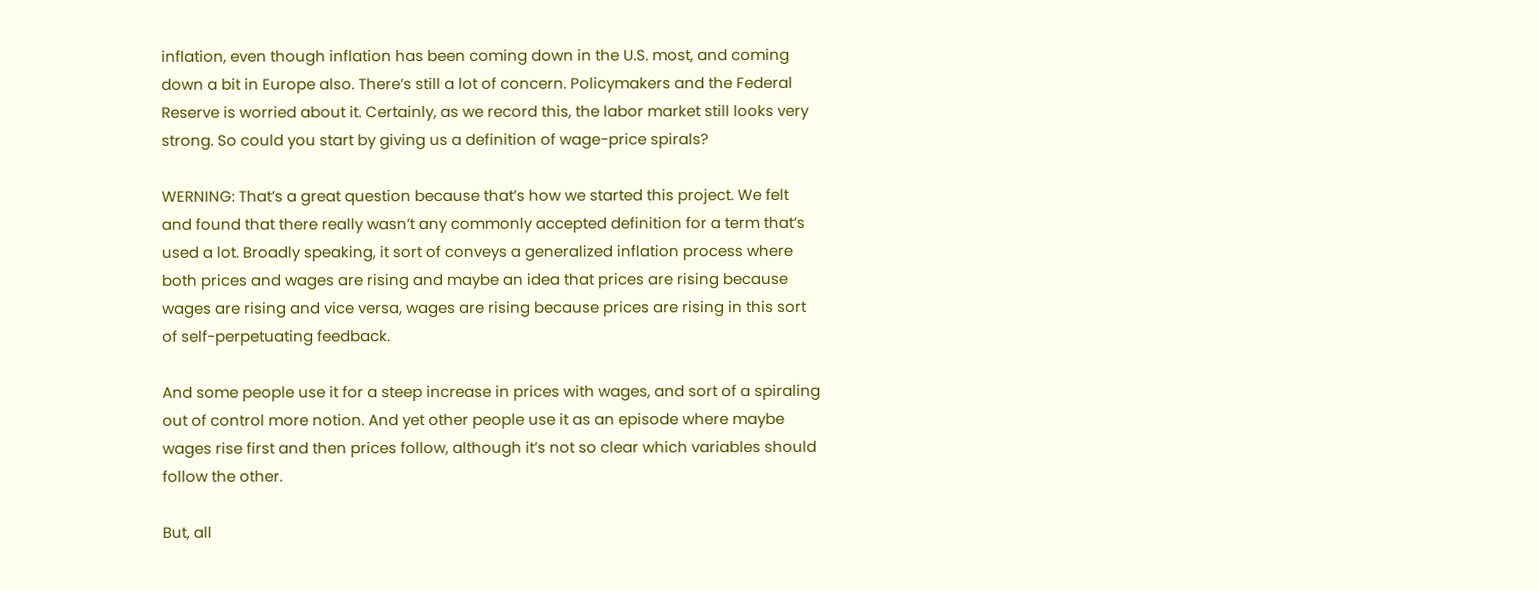inflation, even though inflation has been coming down in the U.S. most, and coming down a bit in Europe also. There’s still a lot of concern. Policymakers and the Federal Reserve is worried about it. Certainly, as we record this, the labor market still looks very strong. So could you start by giving us a definition of wage-price spirals?

WERNING: That’s a great question because that’s how we started this project. We felt and found that there really wasn’t any commonly accepted definition for a term that’s used a lot. Broadly speaking, it sort of conveys a generalized inflation process where both prices and wages are rising and maybe an idea that prices are rising because wages are rising and vice versa, wages are rising because prices are rising in this sort of self-perpetuating feedback.

And some people use it for a steep increase in prices with wages, and sort of a spiraling out of control more notion. And yet other people use it as an episode where maybe wages rise first and then prices follow, although it’s not so clear which variables should follow the other.

But, all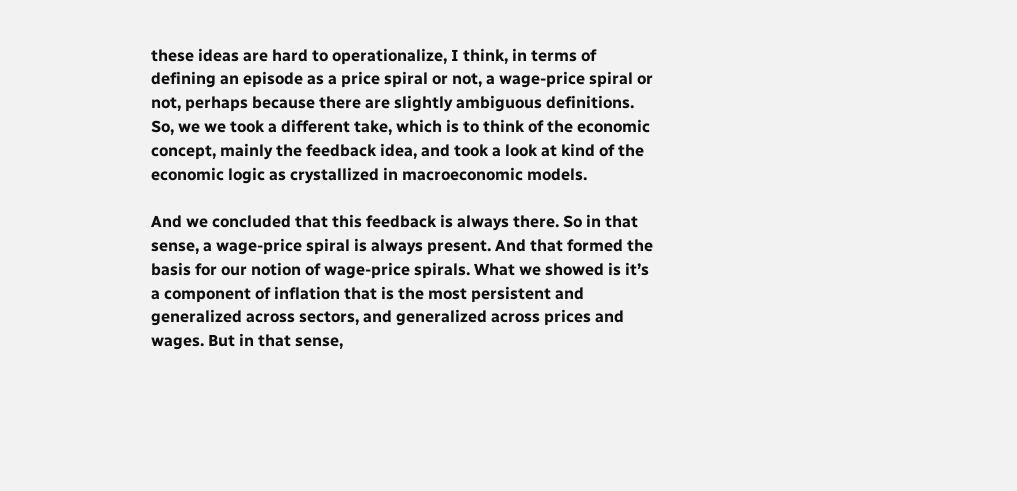these ideas are hard to operationalize, I think, in terms of defining an episode as a price spiral or not, a wage-price spiral or not, perhaps because there are slightly ambiguous definitions. So, we we took a different take, which is to think of the economic concept, mainly the feedback idea, and took a look at kind of the economic logic as crystallized in macroeconomic models.

And we concluded that this feedback is always there. So in that sense, a wage-price spiral is always present. And that formed the basis for our notion of wage-price spirals. What we showed is it’s a component of inflation that is the most persistent and generalized across sectors, and generalized across prices and wages. But in that sense,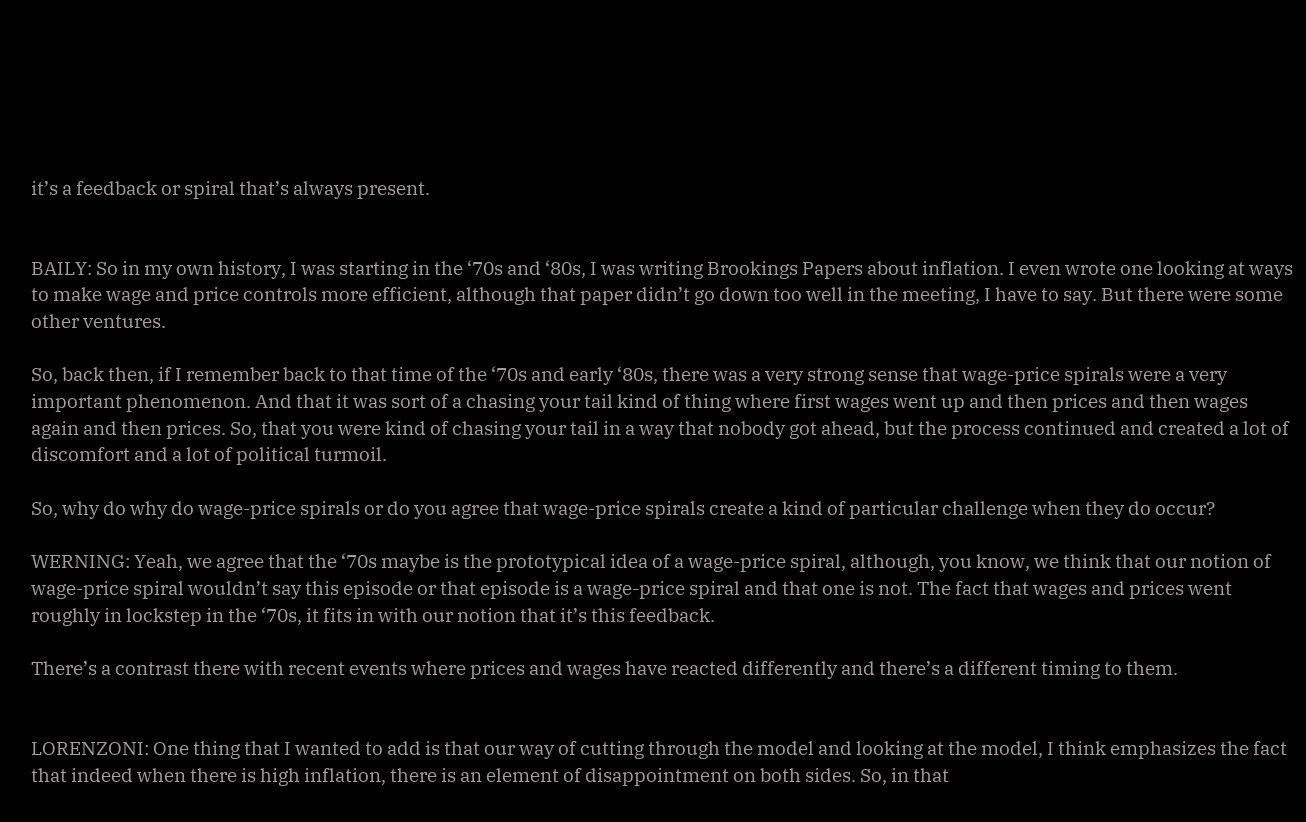it’s a feedback or spiral that’s always present.


BAILY: So in my own history, I was starting in the ‘70s and ‘80s, I was writing Brookings Papers about inflation. I even wrote one looking at ways to make wage and price controls more efficient, although that paper didn’t go down too well in the meeting, I have to say. But there were some other ventures.

So, back then, if I remember back to that time of the ‘70s and early ‘80s, there was a very strong sense that wage-price spirals were a very important phenomenon. And that it was sort of a chasing your tail kind of thing where first wages went up and then prices and then wages again and then prices. So, that you were kind of chasing your tail in a way that nobody got ahead, but the process continued and created a lot of discomfort and a lot of political turmoil.

So, why do why do wage-price spirals or do you agree that wage-price spirals create a kind of particular challenge when they do occur?

WERNING: Yeah, we agree that the ‘70s maybe is the prototypical idea of a wage-price spiral, although, you know, we think that our notion of wage-price spiral wouldn’t say this episode or that episode is a wage-price spiral and that one is not. The fact that wages and prices went roughly in lockstep in the ‘70s, it fits in with our notion that it’s this feedback.

There’s a contrast there with recent events where prices and wages have reacted differently and there’s a different timing to them.


LORENZONI: One thing that I wanted to add is that our way of cutting through the model and looking at the model, I think emphasizes the fact that indeed when there is high inflation, there is an element of disappointment on both sides. So, in that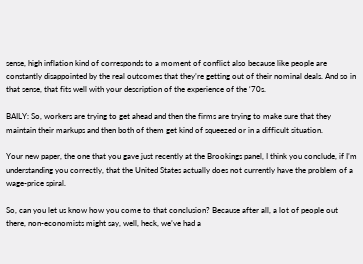sense, high inflation kind of corresponds to a moment of conflict also because like people are constantly disappointed by the real outcomes that they’re getting out of their nominal deals. And so in that sense, that fits well with your description of the experience of the ‘70s.

BAILY: So, workers are trying to get ahead and then the firms are trying to make sure that they maintain their markups and then both of them get kind of squeezed or in a difficult situation.

Your new paper, the one that you gave just recently at the Brookings panel, I think you conclude, if I’m understanding you correctly, that the United States actually does not currently have the problem of a wage-price spiral.

So, can you let us know how you come to that conclusion? Because after all, a lot of people out there, non-economists might say, well, heck, we’ve had a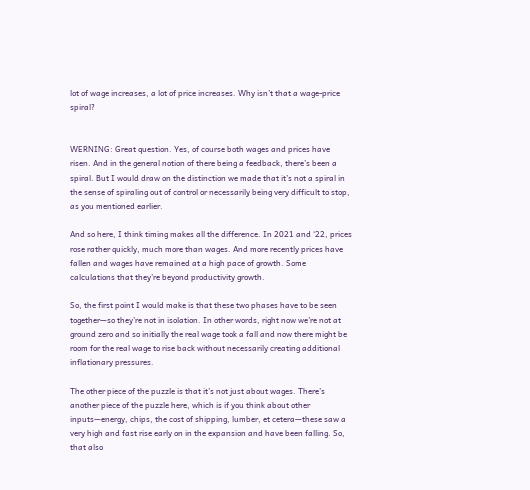lot of wage increases, a lot of price increases. Why isn’t that a wage-price spiral?


WERNING: Great question. Yes, of course both wages and prices have risen. And in the general notion of there being a feedback, there’s been a spiral. But I would draw on the distinction we made that it’s not a spiral in the sense of spiraling out of control or necessarily being very difficult to stop, as you mentioned earlier.

And so here, I think timing makes all the difference. In 2021 and ‘22, prices rose rather quickly, much more than wages. And more recently prices have fallen and wages have remained at a high pace of growth. Some calculations that they’re beyond productivity growth.

So, the first point I would make is that these two phases have to be seen together—so they’re not in isolation. In other words, right now we’re not at ground zero and so initially the real wage took a fall and now there might be room for the real wage to rise back without necessarily creating additional inflationary pressures.

The other piece of the puzzle is that it’s not just about wages. There’s another piece of the puzzle here, which is if you think about other inputs—energy, chips, the cost of shipping, lumber, et cetera—these saw a very high and fast rise early on in the expansion and have been falling. So, that also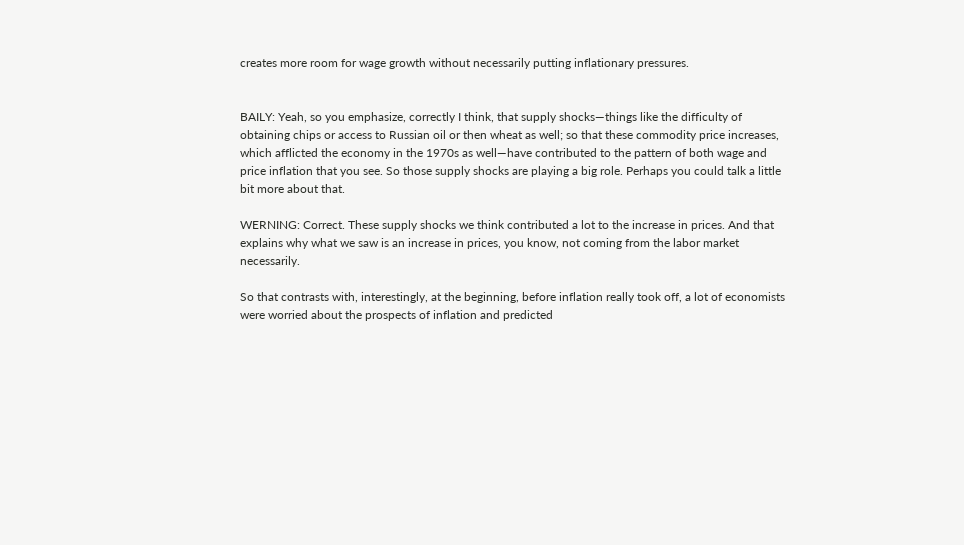creates more room for wage growth without necessarily putting inflationary pressures.


BAILY: Yeah, so you emphasize, correctly I think, that supply shocks—things like the difficulty of obtaining chips or access to Russian oil or then wheat as well; so that these commodity price increases, which afflicted the economy in the 1970s as well—have contributed to the pattern of both wage and price inflation that you see. So those supply shocks are playing a big role. Perhaps you could talk a little bit more about that.

WERNING: Correct. These supply shocks we think contributed a lot to the increase in prices. And that explains why what we saw is an increase in prices, you know, not coming from the labor market necessarily.

So that contrasts with, interestingly, at the beginning, before inflation really took off, a lot of economists were worried about the prospects of inflation and predicted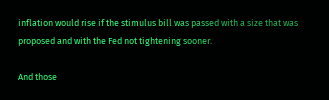inflation would rise if the stimulus bill was passed with a size that was proposed and with the Fed not tightening sooner.

And those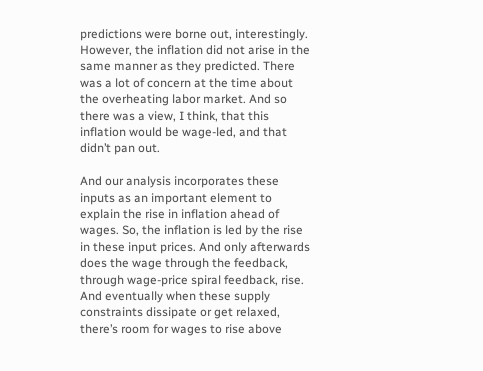predictions were borne out, interestingly. However, the inflation did not arise in the same manner as they predicted. There was a lot of concern at the time about the overheating labor market. And so there was a view, I think, that this inflation would be wage-led, and that didn’t pan out.

And our analysis incorporates these inputs as an important element to explain the rise in inflation ahead of wages. So, the inflation is led by the rise in these input prices. And only afterwards does the wage through the feedback, through wage-price spiral feedback, rise. And eventually when these supply constraints dissipate or get relaxed, there’s room for wages to rise above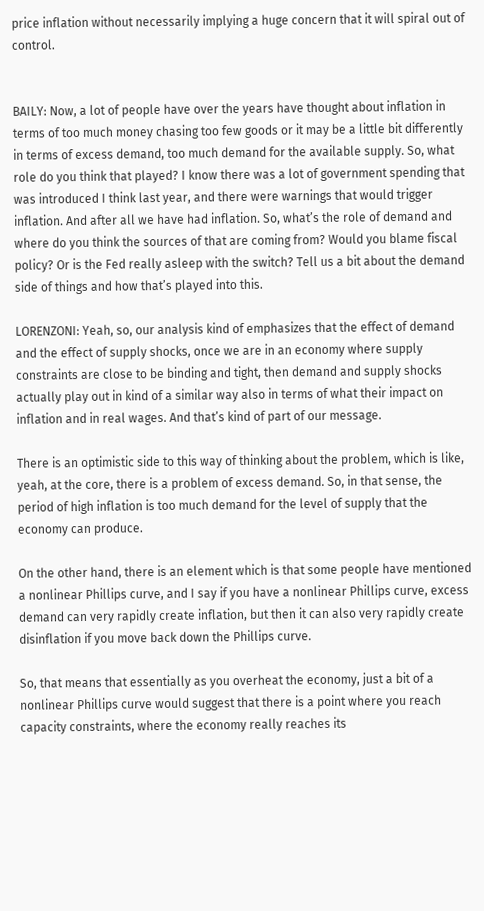price inflation without necessarily implying a huge concern that it will spiral out of control.


BAILY: Now, a lot of people have over the years have thought about inflation in terms of too much money chasing too few goods or it may be a little bit differently in terms of excess demand, too much demand for the available supply. So, what role do you think that played? I know there was a lot of government spending that was introduced I think last year, and there were warnings that would trigger inflation. And after all we have had inflation. So, what’s the role of demand and where do you think the sources of that are coming from? Would you blame fiscal policy? Or is the Fed really asleep with the switch? Tell us a bit about the demand side of things and how that’s played into this.

LORENZONI: Yeah, so, our analysis kind of emphasizes that the effect of demand and the effect of supply shocks, once we are in an economy where supply constraints are close to be binding and tight, then demand and supply shocks actually play out in kind of a similar way also in terms of what their impact on inflation and in real wages. And that’s kind of part of our message.

There is an optimistic side to this way of thinking about the problem, which is like, yeah, at the core, there is a problem of excess demand. So, in that sense, the period of high inflation is too much demand for the level of supply that the economy can produce.

On the other hand, there is an element which is that some people have mentioned a nonlinear Phillips curve, and I say if you have a nonlinear Phillips curve, excess demand can very rapidly create inflation, but then it can also very rapidly create disinflation if you move back down the Phillips curve.

So, that means that essentially as you overheat the economy, just a bit of a nonlinear Phillips curve would suggest that there is a point where you reach capacity constraints, where the economy really reaches its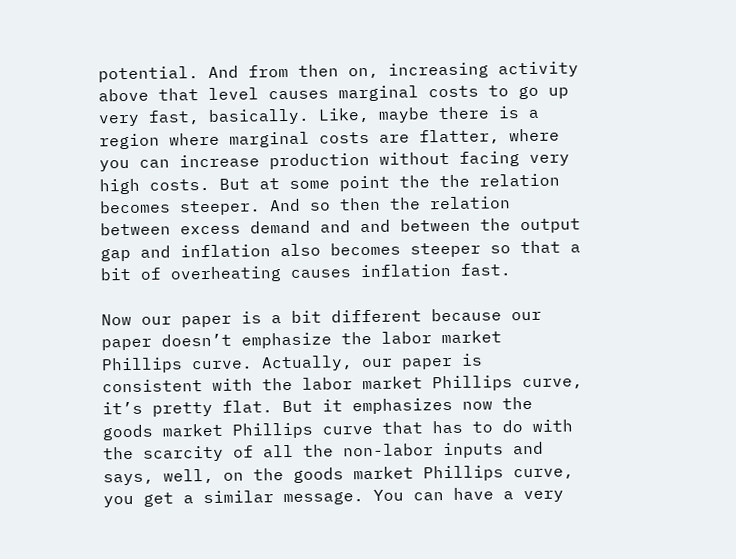potential. And from then on, increasing activity above that level causes marginal costs to go up very fast, basically. Like, maybe there is a region where marginal costs are flatter, where you can increase production without facing very high costs. But at some point the the relation becomes steeper. And so then the relation between excess demand and and between the output gap and inflation also becomes steeper so that a bit of overheating causes inflation fast.

Now our paper is a bit different because our paper doesn’t emphasize the labor market Phillips curve. Actually, our paper is consistent with the labor market Phillips curve, it’s pretty flat. But it emphasizes now the goods market Phillips curve that has to do with the scarcity of all the non-labor inputs and says, well, on the goods market Phillips curve, you get a similar message. You can have a very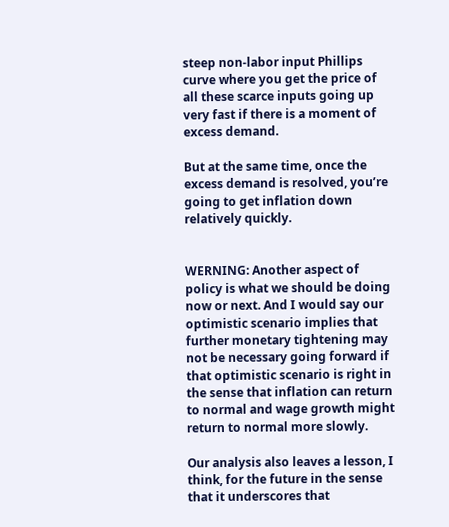steep non-labor input Phillips curve where you get the price of all these scarce inputs going up very fast if there is a moment of excess demand.

But at the same time, once the excess demand is resolved, you’re going to get inflation down relatively quickly.


WERNING: Another aspect of policy is what we should be doing now or next. And I would say our optimistic scenario implies that further monetary tightening may not be necessary going forward if that optimistic scenario is right in the sense that inflation can return to normal and wage growth might return to normal more slowly.

Our analysis also leaves a lesson, I think, for the future in the sense that it underscores that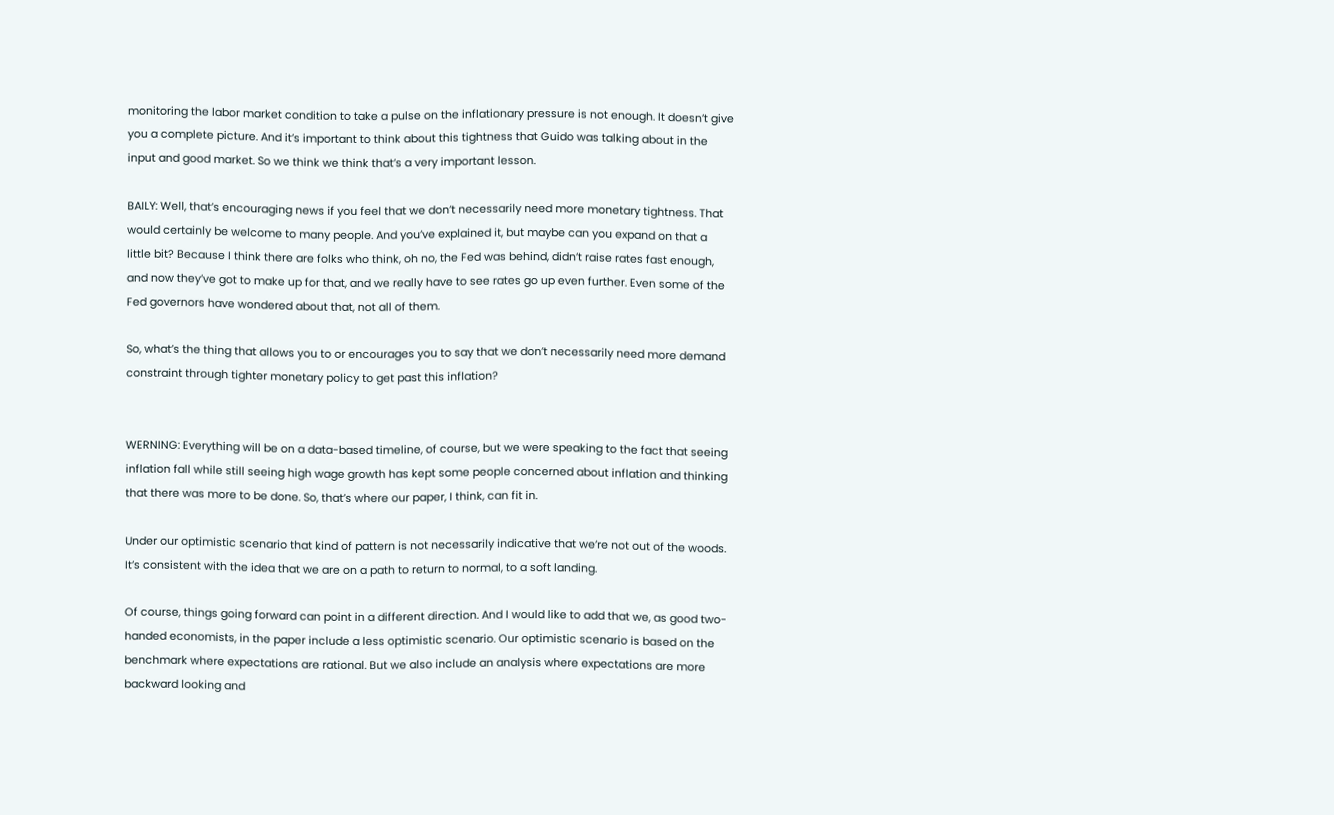monitoring the labor market condition to take a pulse on the inflationary pressure is not enough. It doesn’t give you a complete picture. And it’s important to think about this tightness that Guido was talking about in the input and good market. So we think we think that’s a very important lesson.

BAILY: Well, that’s encouraging news if you feel that we don’t necessarily need more monetary tightness. That would certainly be welcome to many people. And you’ve explained it, but maybe can you expand on that a little bit? Because I think there are folks who think, oh no, the Fed was behind, didn’t raise rates fast enough, and now they’ve got to make up for that, and we really have to see rates go up even further. Even some of the Fed governors have wondered about that, not all of them.

So, what’s the thing that allows you to or encourages you to say that we don’t necessarily need more demand constraint through tighter monetary policy to get past this inflation?


WERNING: Everything will be on a data-based timeline, of course, but we were speaking to the fact that seeing inflation fall while still seeing high wage growth has kept some people concerned about inflation and thinking that there was more to be done. So, that’s where our paper, I think, can fit in.

Under our optimistic scenario that kind of pattern is not necessarily indicative that we’re not out of the woods. It’s consistent with the idea that we are on a path to return to normal, to a soft landing.

Of course, things going forward can point in a different direction. And I would like to add that we, as good two-handed economists, in the paper include a less optimistic scenario. Our optimistic scenario is based on the benchmark where expectations are rational. But we also include an analysis where expectations are more backward looking and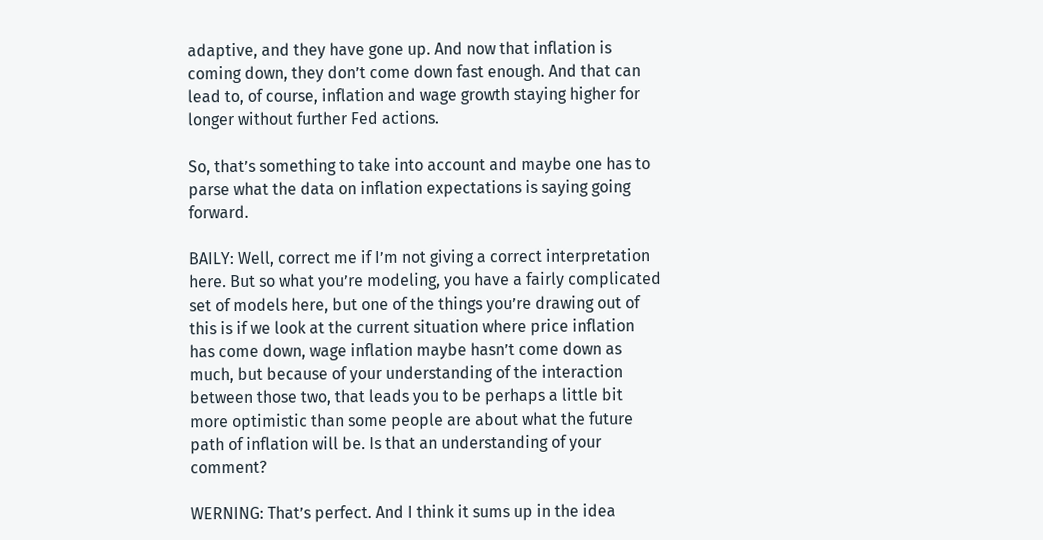adaptive, and they have gone up. And now that inflation is coming down, they don’t come down fast enough. And that can lead to, of course, inflation and wage growth staying higher for longer without further Fed actions.

So, that’s something to take into account and maybe one has to parse what the data on inflation expectations is saying going forward.

BAILY: Well, correct me if I’m not giving a correct interpretation here. But so what you’re modeling, you have a fairly complicated set of models here, but one of the things you’re drawing out of this is if we look at the current situation where price inflation has come down, wage inflation maybe hasn’t come down as much, but because of your understanding of the interaction between those two, that leads you to be perhaps a little bit more optimistic than some people are about what the future path of inflation will be. Is that an understanding of your comment?

WERNING: That’s perfect. And I think it sums up in the idea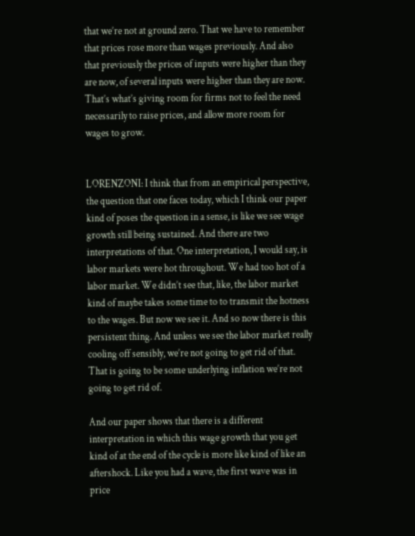that we’re not at ground zero. That we have to remember that prices rose more than wages previously. And also that previously the prices of inputs were higher than they are now, of several inputs were higher than they are now. That’s what’s giving room for firms not to feel the need necessarily to raise prices, and allow more room for wages to grow.


LORENZONI: I think that from an empirical perspective, the question that one faces today, which I think our paper kind of poses the question in a sense, is like we see wage growth still being sustained. And there are two interpretations of that. One interpretation, I would say, is labor markets were hot throughout. We had too hot of a labor market. We didn’t see that, like, the labor market kind of maybe takes some time to to transmit the hotness to the wages. But now we see it. And so now there is this persistent thing. And unless we see the labor market really cooling off sensibly, we’re not going to get rid of that. That is going to be some underlying inflation we’re not going to get rid of.

And our paper shows that there is a different interpretation in which this wage growth that you get kind of at the end of the cycle is more like kind of like an aftershock. Like you had a wave, the first wave was in price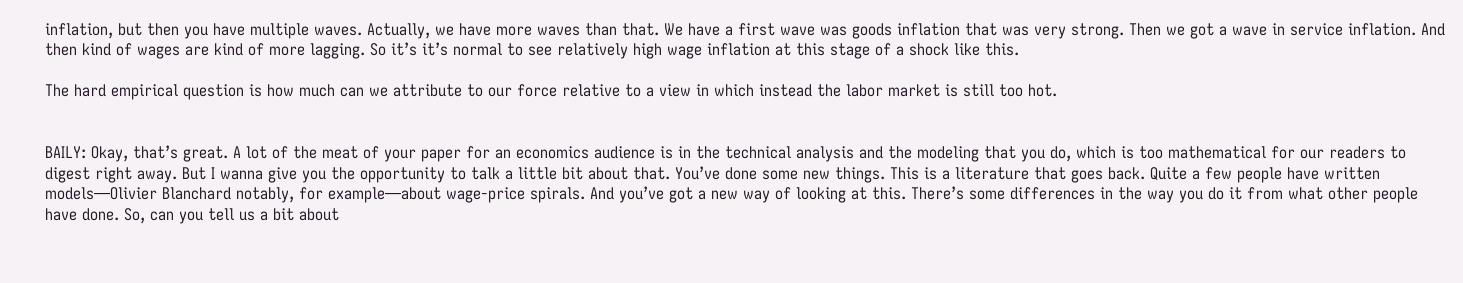inflation, but then you have multiple waves. Actually, we have more waves than that. We have a first wave was goods inflation that was very strong. Then we got a wave in service inflation. And then kind of wages are kind of more lagging. So it’s it’s normal to see relatively high wage inflation at this stage of a shock like this.

The hard empirical question is how much can we attribute to our force relative to a view in which instead the labor market is still too hot.


BAILY: Okay, that’s great. A lot of the meat of your paper for an economics audience is in the technical analysis and the modeling that you do, which is too mathematical for our readers to digest right away. But I wanna give you the opportunity to talk a little bit about that. You’ve done some new things. This is a literature that goes back. Quite a few people have written models—Olivier Blanchard notably, for example—about wage-price spirals. And you’ve got a new way of looking at this. There’s some differences in the way you do it from what other people have done. So, can you tell us a bit about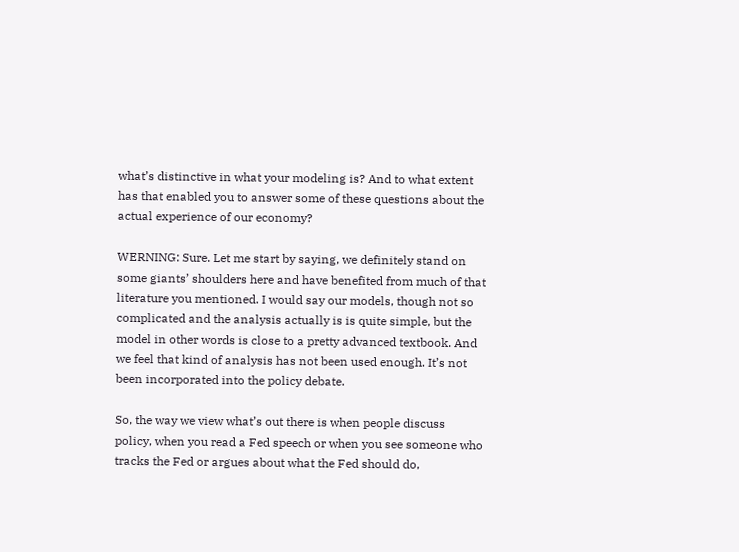what’s distinctive in what your modeling is? And to what extent has that enabled you to answer some of these questions about the actual experience of our economy?

WERNING: Sure. Let me start by saying, we definitely stand on some giants’ shoulders here and have benefited from much of that literature you mentioned. I would say our models, though not so complicated and the analysis actually is is quite simple, but the model in other words is close to a pretty advanced textbook. And we feel that kind of analysis has not been used enough. It’s not been incorporated into the policy debate.

So, the way we view what’s out there is when people discuss policy, when you read a Fed speech or when you see someone who tracks the Fed or argues about what the Fed should do,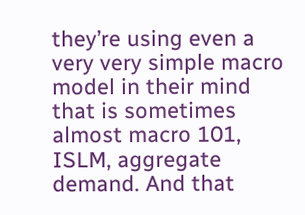they’re using even a very very simple macro model in their mind that is sometimes almost macro 101, ISLM, aggregate demand. And that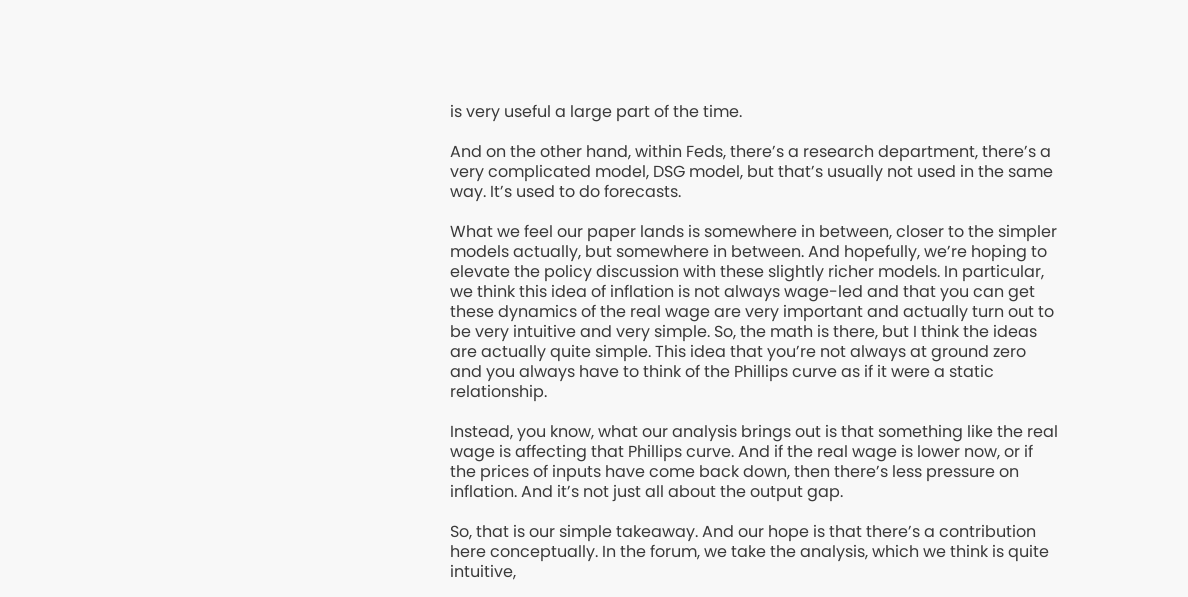is very useful a large part of the time.

And on the other hand, within Feds, there’s a research department, there’s a very complicated model, DSG model, but that’s usually not used in the same way. It’s used to do forecasts.

What we feel our paper lands is somewhere in between, closer to the simpler models actually, but somewhere in between. And hopefully, we’re hoping to elevate the policy discussion with these slightly richer models. In particular, we think this idea of inflation is not always wage-led and that you can get these dynamics of the real wage are very important and actually turn out to be very intuitive and very simple. So, the math is there, but I think the ideas are actually quite simple. This idea that you’re not always at ground zero and you always have to think of the Phillips curve as if it were a static relationship.

Instead, you know, what our analysis brings out is that something like the real wage is affecting that Phillips curve. And if the real wage is lower now, or if the prices of inputs have come back down, then there’s less pressure on inflation. And it’s not just all about the output gap.

So, that is our simple takeaway. And our hope is that there’s a contribution here conceptually. In the forum, we take the analysis, which we think is quite intuitive,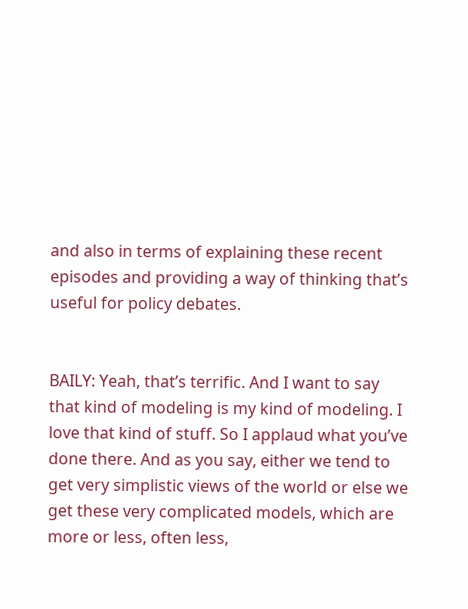and also in terms of explaining these recent episodes and providing a way of thinking that’s useful for policy debates.


BAILY: Yeah, that’s terrific. And I want to say that kind of modeling is my kind of modeling. I love that kind of stuff. So I applaud what you’ve done there. And as you say, either we tend to get very simplistic views of the world or else we get these very complicated models, which are more or less, often less,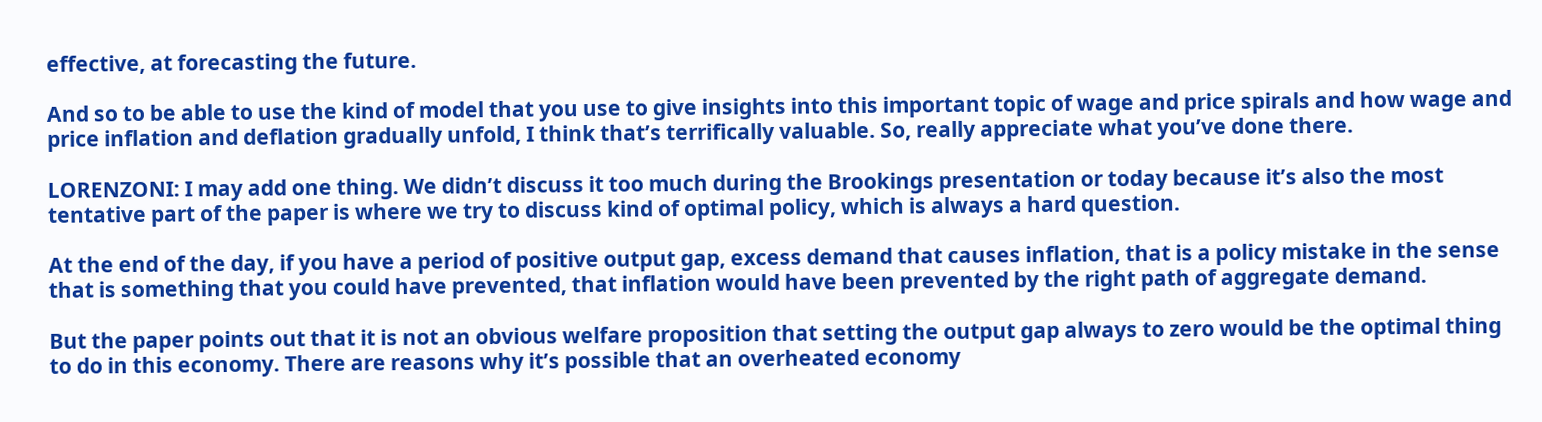effective, at forecasting the future.

And so to be able to use the kind of model that you use to give insights into this important topic of wage and price spirals and how wage and price inflation and deflation gradually unfold, I think that’s terrifically valuable. So, really appreciate what you’ve done there.

LORENZONI: I may add one thing. We didn’t discuss it too much during the Brookings presentation or today because it’s also the most tentative part of the paper is where we try to discuss kind of optimal policy, which is always a hard question.

At the end of the day, if you have a period of positive output gap, excess demand that causes inflation, that is a policy mistake in the sense that is something that you could have prevented, that inflation would have been prevented by the right path of aggregate demand.

But the paper points out that it is not an obvious welfare proposition that setting the output gap always to zero would be the optimal thing to do in this economy. There are reasons why it’s possible that an overheated economy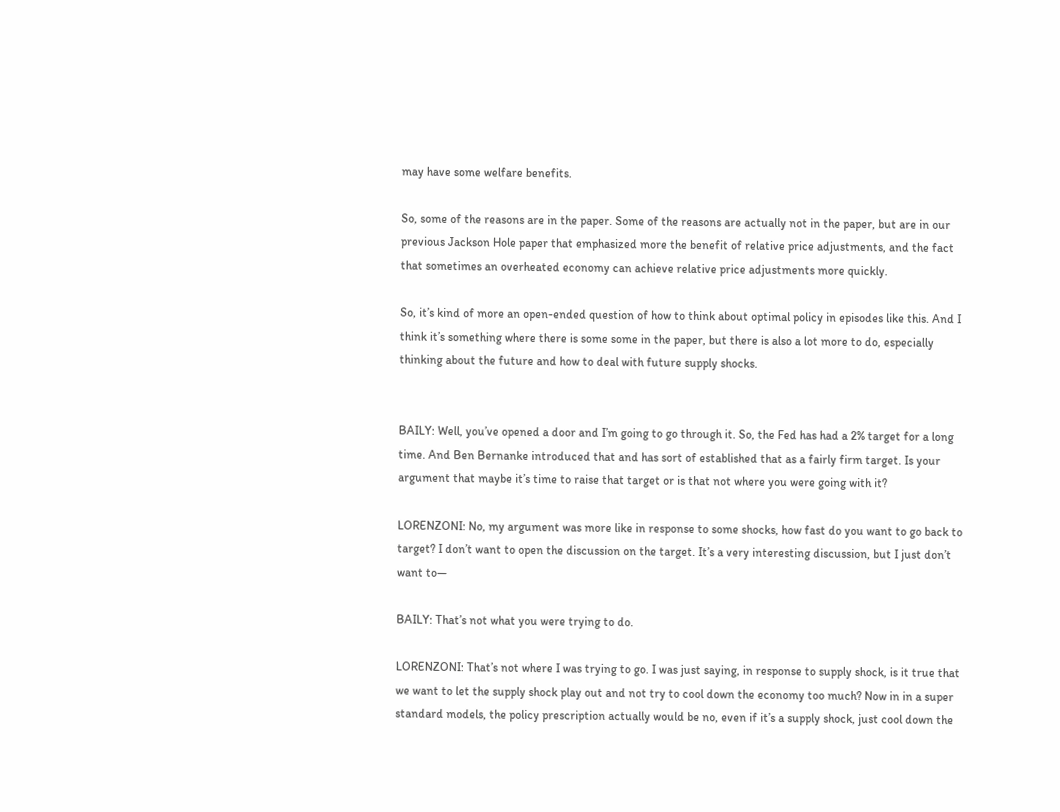may have some welfare benefits.

So, some of the reasons are in the paper. Some of the reasons are actually not in the paper, but are in our previous Jackson Hole paper that emphasized more the benefit of relative price adjustments, and the fact that sometimes an overheated economy can achieve relative price adjustments more quickly.

So, it’s kind of more an open-ended question of how to think about optimal policy in episodes like this. And I think it’s something where there is some some in the paper, but there is also a lot more to do, especially thinking about the future and how to deal with future supply shocks.


BAILY: Well, you’ve opened a door and I’m going to go through it. So, the Fed has had a 2% target for a long time. And Ben Bernanke introduced that and has sort of established that as a fairly firm target. Is your argument that maybe it’s time to raise that target or is that not where you were going with it?

LORENZONI: No, my argument was more like in response to some shocks, how fast do you want to go back to target? I don’t want to open the discussion on the target. It’s a very interesting discussion, but I just don’t want to—

BAILY: That’s not what you were trying to do.

LORENZONI: That’s not where I was trying to go. I was just saying, in response to supply shock, is it true that we want to let the supply shock play out and not try to cool down the economy too much? Now in in a super standard models, the policy prescription actually would be no, even if it’s a supply shock, just cool down the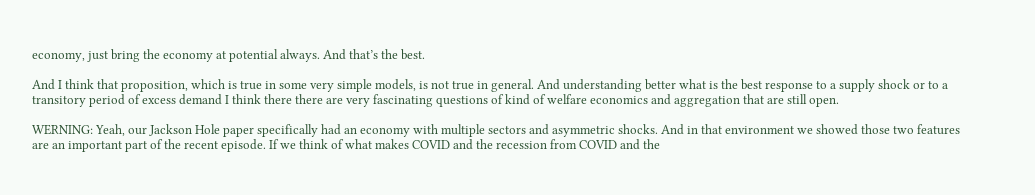economy, just bring the economy at potential always. And that’s the best.

And I think that proposition, which is true in some very simple models, is not true in general. And understanding better what is the best response to a supply shock or to a transitory period of excess demand I think there there are very fascinating questions of kind of welfare economics and aggregation that are still open.

WERNING: Yeah, our Jackson Hole paper specifically had an economy with multiple sectors and asymmetric shocks. And in that environment we showed those two features are an important part of the recent episode. If we think of what makes COVID and the recession from COVID and the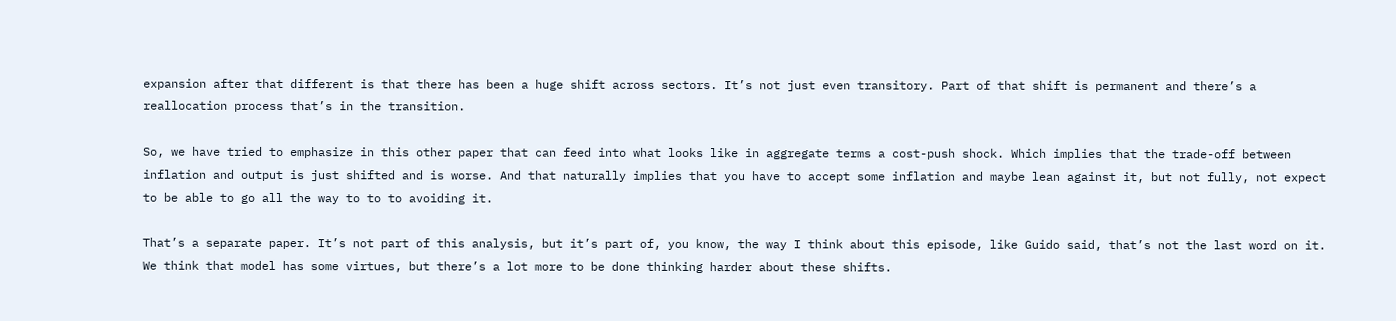expansion after that different is that there has been a huge shift across sectors. It’s not just even transitory. Part of that shift is permanent and there’s a reallocation process that’s in the transition.

So, we have tried to emphasize in this other paper that can feed into what looks like in aggregate terms a cost-push shock. Which implies that the trade-off between inflation and output is just shifted and is worse. And that naturally implies that you have to accept some inflation and maybe lean against it, but not fully, not expect to be able to go all the way to to to avoiding it.

That’s a separate paper. It’s not part of this analysis, but it’s part of, you know, the way I think about this episode, like Guido said, that’s not the last word on it. We think that model has some virtues, but there’s a lot more to be done thinking harder about these shifts.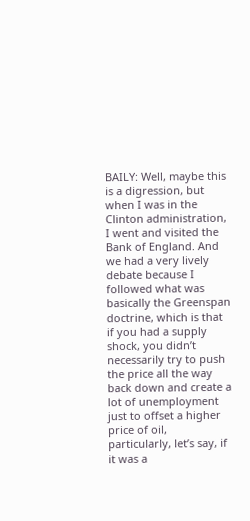BAILY: Well, maybe this is a digression, but when I was in the Clinton administration, I went and visited the Bank of England. And we had a very lively debate because I followed what was basically the Greenspan doctrine, which is that if you had a supply shock, you didn’t necessarily try to push the price all the way back down and create a lot of unemployment just to offset a higher price of oil, particularly, let’s say, if it was a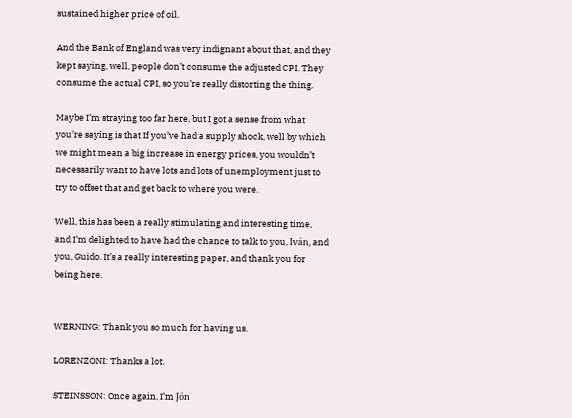sustained higher price of oil.

And the Bank of England was very indignant about that, and they kept saying, well, people don’t consume the adjusted CPI. They consume the actual CPI, so you’re really distorting the thing.

Maybe I’m straying too far here, but I got a sense from what you’re saying is that If you’ve had a supply shock, well by which we might mean a big increase in energy prices, you wouldn’t necessarily want to have lots and lots of unemployment just to try to offset that and get back to where you were.

Well, this has been a really stimulating and interesting time, and I’m delighted to have had the chance to talk to you, Iván, and you, Guido. It’s a really interesting paper, and thank you for being here.


WERNING: Thank you so much for having us.

LORENZONI: Thanks a lot.

STEINSSON: Once again, I’m Jón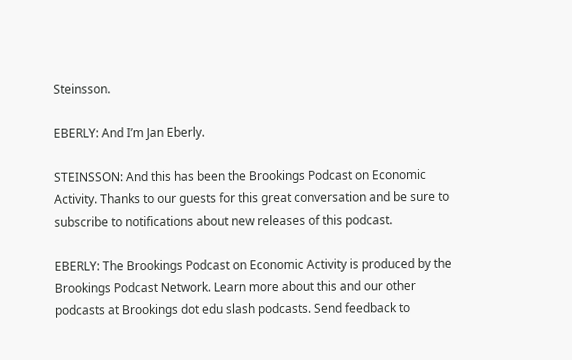Steinsson.

EBERLY: And I’m Jan Eberly.

STEINSSON: And this has been the Brookings Podcast on Economic Activity. Thanks to our guests for this great conversation and be sure to subscribe to notifications about new releases of this podcast.

EBERLY: The Brookings Podcast on Economic Activity is produced by the Brookings Podcast Network. Learn more about this and our other podcasts at Brookings dot edu slash podcasts. Send feedback to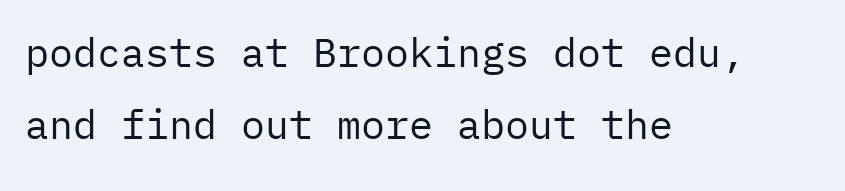podcasts at Brookings dot edu, and find out more about the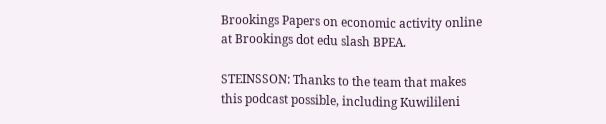Brookings Papers on economic activity online at Brookings dot edu slash BPEA.

STEINSSON: Thanks to the team that makes this podcast possible, including Kuwilileni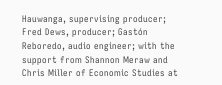Hauwanga, supervising producer; Fred Dews, producer; Gastón Reboredo, audio engineer; with the support from Shannon Meraw and Chris Miller of Economic Studies at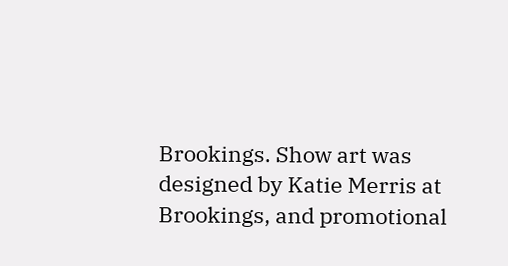Brookings. Show art was designed by Katie Merris at Brookings, and promotional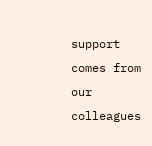support comes from our colleagues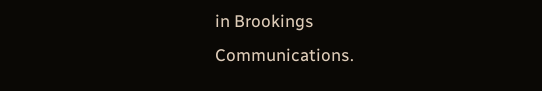in Brookings Communications.